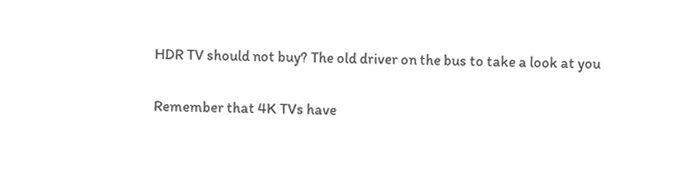HDR TV should not buy? The old driver on the bus to take a look at you

Remember that 4K TVs have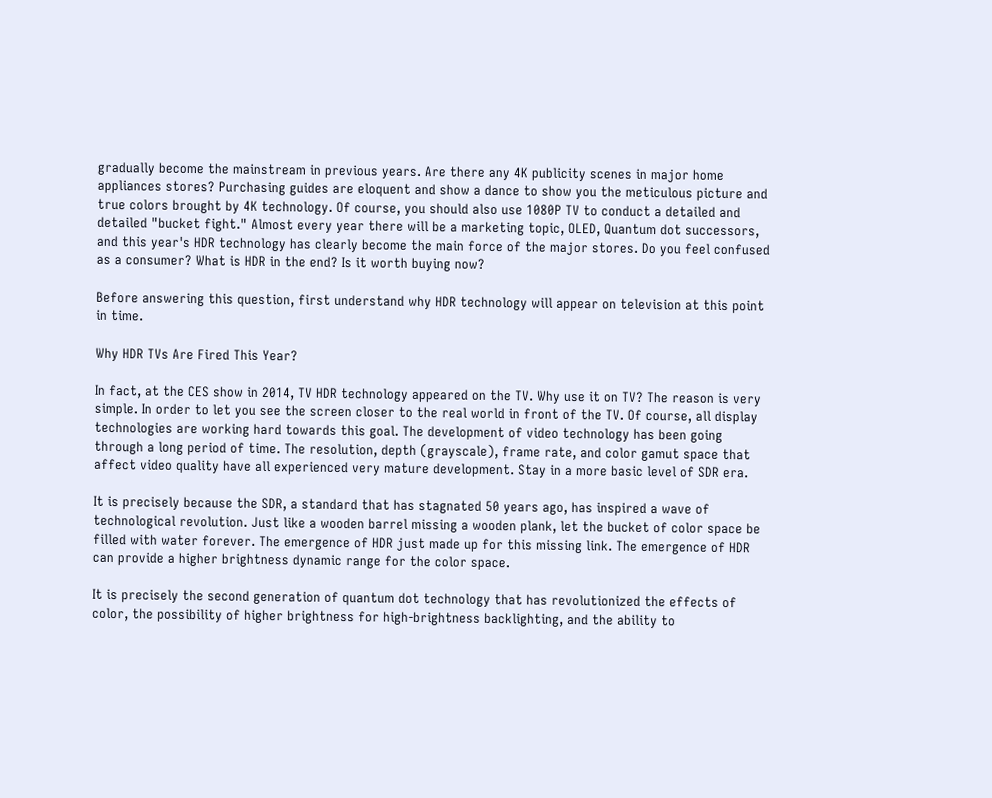gradually become the mainstream in previous years. Are there any 4K publicity scenes in major home appliances stores? Purchasing guides are eloquent and show a dance to show you the meticulous picture and true colors brought by 4K technology. Of course, you should also use 1080P TV to conduct a detailed and detailed "bucket fight." Almost every year there will be a marketing topic, OLED, Quantum dot successors, and this year's HDR technology has clearly become the main force of the major stores. Do you feel confused as a consumer? What is HDR in the end? Is it worth buying now?

Before answering this question, first understand why HDR technology will appear on television at this point in time.

Why HDR TVs Are Fired This Year?

In fact, at the CES show in 2014, TV HDR technology appeared on the TV. Why use it on TV? The reason is very simple. In order to let you see the screen closer to the real world in front of the TV. Of course, all display technologies are working hard towards this goal. The development of video technology has been going through a long period of time. The resolution, depth (grayscale), frame rate, and color gamut space that affect video quality have all experienced very mature development. Stay in a more basic level of SDR era.

It is precisely because the SDR, a standard that has stagnated 50 years ago, has inspired a wave of technological revolution. Just like a wooden barrel missing a wooden plank, let the bucket of color space be filled with water forever. The emergence of HDR just made up for this missing link. The emergence of HDR can provide a higher brightness dynamic range for the color space.

It is precisely the second generation of quantum dot technology that has revolutionized the effects of color, the possibility of higher brightness for high-brightness backlighting, and the ability to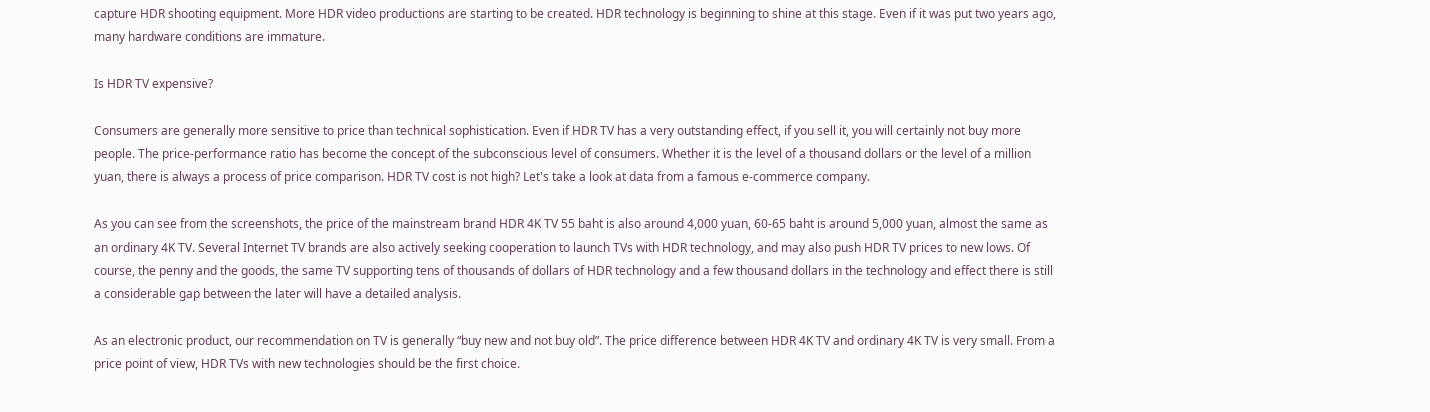capture HDR shooting equipment. More HDR video productions are starting to be created. HDR technology is beginning to shine at this stage. Even if it was put two years ago, many hardware conditions are immature.

Is HDR TV expensive?

Consumers are generally more sensitive to price than technical sophistication. Even if HDR TV has a very outstanding effect, if you sell it, you will certainly not buy more people. The price-performance ratio has become the concept of the subconscious level of consumers. Whether it is the level of a thousand dollars or the level of a million yuan, there is always a process of price comparison. HDR TV cost is not high? Let's take a look at data from a famous e-commerce company.

As you can see from the screenshots, the price of the mainstream brand HDR 4K TV 55 baht is also around 4,000 yuan, 60-65 baht is around 5,000 yuan, almost the same as an ordinary 4K TV. Several Internet TV brands are also actively seeking cooperation to launch TVs with HDR technology, and may also push HDR TV prices to new lows. Of course, the penny and the goods, the same TV supporting tens of thousands of dollars of HDR technology and a few thousand dollars in the technology and effect there is still a considerable gap between the later will have a detailed analysis.

As an electronic product, our recommendation on TV is generally “buy new and not buy old”. The price difference between HDR 4K TV and ordinary 4K TV is very small. From a price point of view, HDR TVs with new technologies should be the first choice.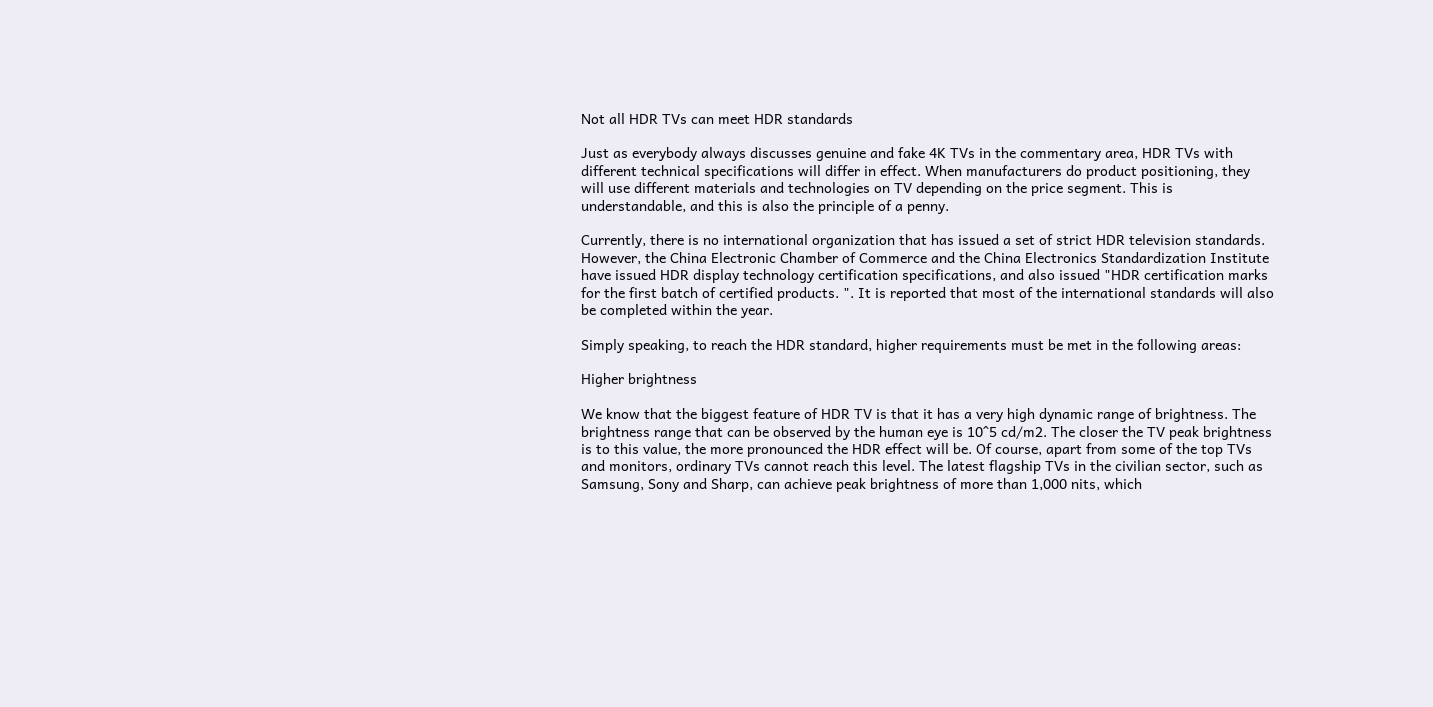Not all HDR TVs can meet HDR standards

Just as everybody always discusses genuine and fake 4K TVs in the commentary area, HDR TVs with different technical specifications will differ in effect. When manufacturers do product positioning, they will use different materials and technologies on TV depending on the price segment. This is understandable, and this is also the principle of a penny.

Currently, there is no international organization that has issued a set of strict HDR television standards. However, the China Electronic Chamber of Commerce and the China Electronics Standardization Institute have issued HDR display technology certification specifications, and also issued "HDR certification marks for the first batch of certified products. ". It is reported that most of the international standards will also be completed within the year.

Simply speaking, to reach the HDR standard, higher requirements must be met in the following areas:

Higher brightness

We know that the biggest feature of HDR TV is that it has a very high dynamic range of brightness. The brightness range that can be observed by the human eye is 10^5 cd/m2. The closer the TV peak brightness is to this value, the more pronounced the HDR effect will be. Of course, apart from some of the top TVs and monitors, ordinary TVs cannot reach this level. The latest flagship TVs in the civilian sector, such as Samsung, Sony and Sharp, can achieve peak brightness of more than 1,000 nits, which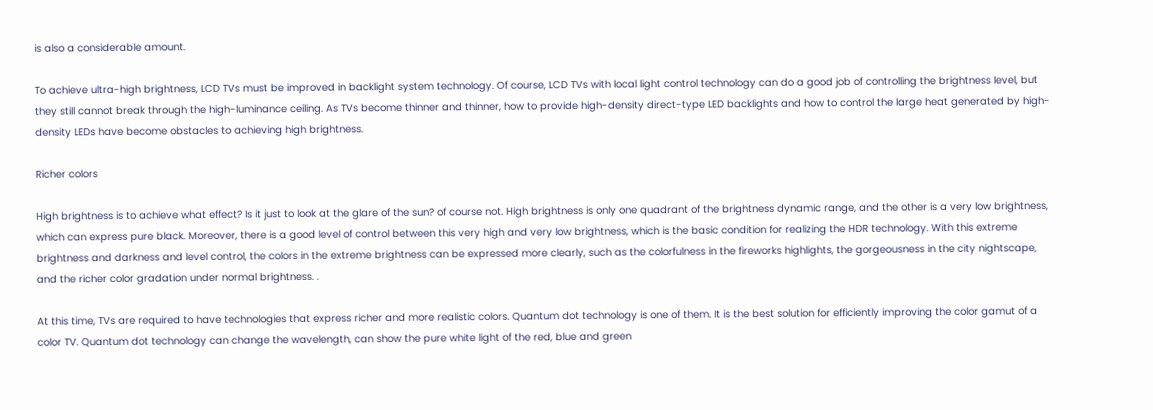is also a considerable amount.

To achieve ultra-high brightness, LCD TVs must be improved in backlight system technology. Of course, LCD TVs with local light control technology can do a good job of controlling the brightness level, but they still cannot break through the high-luminance ceiling. As TVs become thinner and thinner, how to provide high-density direct-type LED backlights and how to control the large heat generated by high-density LEDs have become obstacles to achieving high brightness.

Richer colors

High brightness is to achieve what effect? Is it just to look at the glare of the sun? of course not. High brightness is only one quadrant of the brightness dynamic range, and the other is a very low brightness, which can express pure black. Moreover, there is a good level of control between this very high and very low brightness, which is the basic condition for realizing the HDR technology. With this extreme brightness and darkness and level control, the colors in the extreme brightness can be expressed more clearly, such as the colorfulness in the fireworks highlights, the gorgeousness in the city nightscape, and the richer color gradation under normal brightness. .

At this time, TVs are required to have technologies that express richer and more realistic colors. Quantum dot technology is one of them. It is the best solution for efficiently improving the color gamut of a color TV. Quantum dot technology can change the wavelength, can show the pure white light of the red, blue and green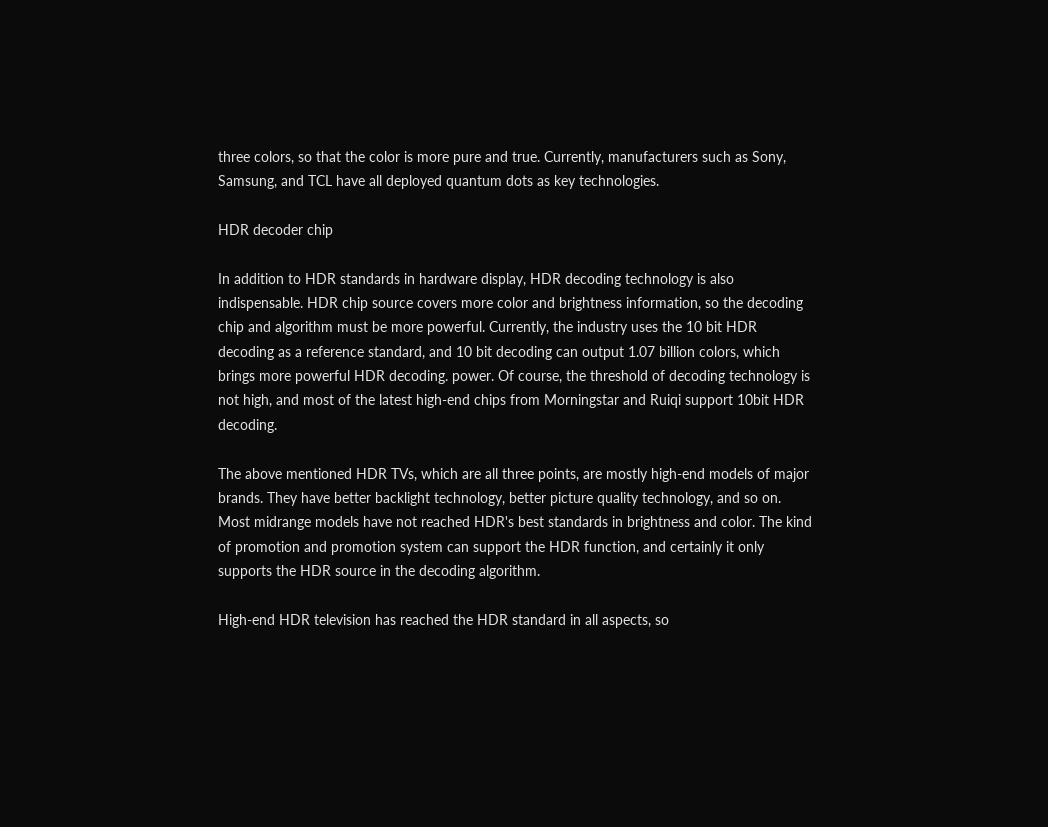three colors, so that the color is more pure and true. Currently, manufacturers such as Sony, Samsung, and TCL have all deployed quantum dots as key technologies.

HDR decoder chip

In addition to HDR standards in hardware display, HDR decoding technology is also indispensable. HDR chip source covers more color and brightness information, so the decoding chip and algorithm must be more powerful. Currently, the industry uses the 10 bit HDR decoding as a reference standard, and 10 bit decoding can output 1.07 billion colors, which brings more powerful HDR decoding. power. Of course, the threshold of decoding technology is not high, and most of the latest high-end chips from Morningstar and Ruiqi support 10bit HDR decoding.

The above mentioned HDR TVs, which are all three points, are mostly high-end models of major brands. They have better backlight technology, better picture quality technology, and so on. Most midrange models have not reached HDR's best standards in brightness and color. The kind of promotion and promotion system can support the HDR function, and certainly it only supports the HDR source in the decoding algorithm.

High-end HDR television has reached the HDR standard in all aspects, so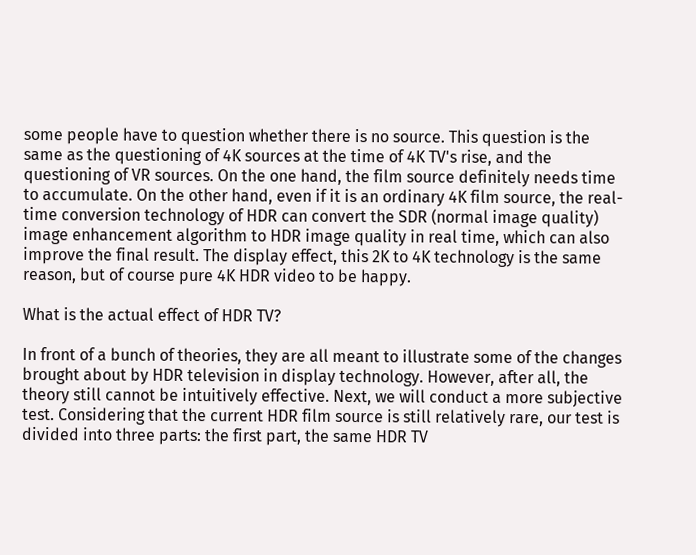some people have to question whether there is no source. This question is the same as the questioning of 4K sources at the time of 4K TV's rise, and the questioning of VR sources. On the one hand, the film source definitely needs time to accumulate. On the other hand, even if it is an ordinary 4K film source, the real-time conversion technology of HDR can convert the SDR (normal image quality) image enhancement algorithm to HDR image quality in real time, which can also improve the final result. The display effect, this 2K to 4K technology is the same reason, but of course pure 4K HDR video to be happy.

What is the actual effect of HDR TV?

In front of a bunch of theories, they are all meant to illustrate some of the changes brought about by HDR television in display technology. However, after all, the theory still cannot be intuitively effective. Next, we will conduct a more subjective test. Considering that the current HDR film source is still relatively rare, our test is divided into three parts: the first part, the same HDR TV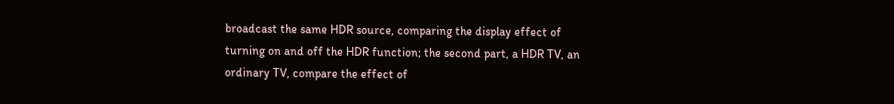broadcast the same HDR source, comparing the display effect of turning on and off the HDR function; the second part, a HDR TV, an ordinary TV, compare the effect of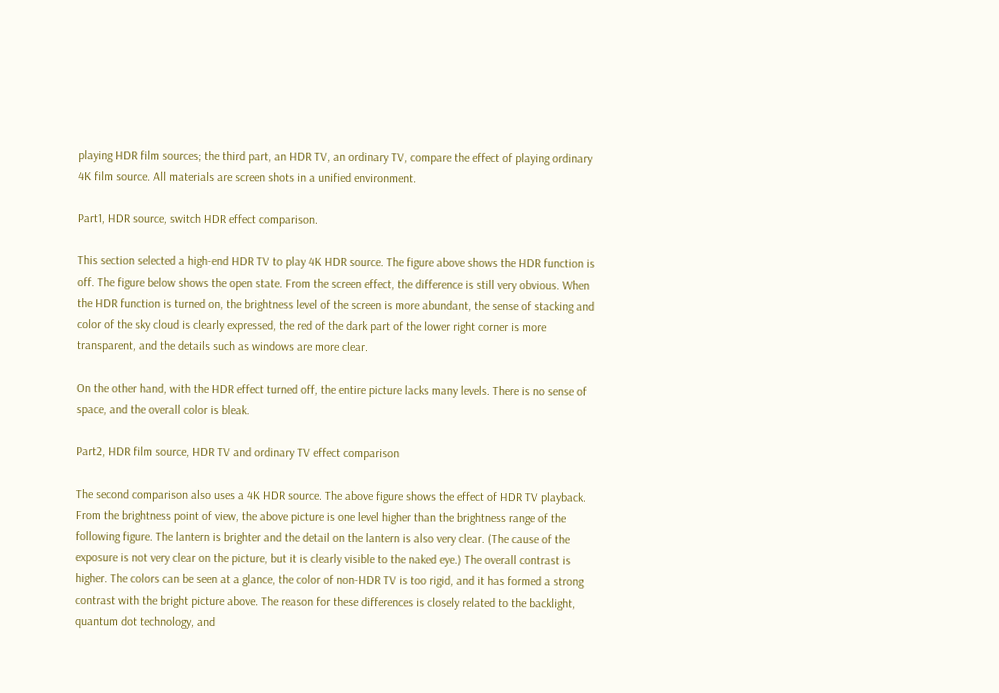playing HDR film sources; the third part, an HDR TV, an ordinary TV, compare the effect of playing ordinary 4K film source. All materials are screen shots in a unified environment.

Part1, HDR source, switch HDR effect comparison.

This section selected a high-end HDR TV to play 4K HDR source. The figure above shows the HDR function is off. The figure below shows the open state. From the screen effect, the difference is still very obvious. When the HDR function is turned on, the brightness level of the screen is more abundant, the sense of stacking and color of the sky cloud is clearly expressed, the red of the dark part of the lower right corner is more transparent, and the details such as windows are more clear.

On the other hand, with the HDR effect turned off, the entire picture lacks many levels. There is no sense of space, and the overall color is bleak.

Part2, HDR film source, HDR TV and ordinary TV effect comparison

The second comparison also uses a 4K HDR source. The above figure shows the effect of HDR TV playback. From the brightness point of view, the above picture is one level higher than the brightness range of the following figure. The lantern is brighter and the detail on the lantern is also very clear. (The cause of the exposure is not very clear on the picture, but it is clearly visible to the naked eye.) The overall contrast is higher. The colors can be seen at a glance, the color of non-HDR TV is too rigid, and it has formed a strong contrast with the bright picture above. The reason for these differences is closely related to the backlight, quantum dot technology, and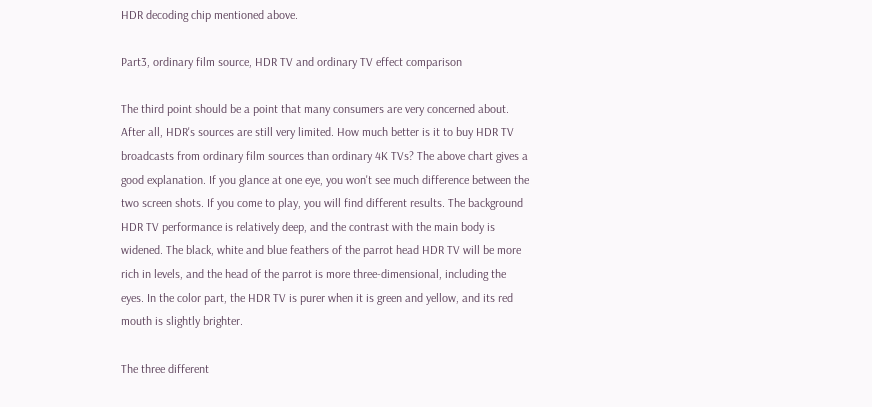HDR decoding chip mentioned above.

Part3, ordinary film source, HDR TV and ordinary TV effect comparison

The third point should be a point that many consumers are very concerned about. After all, HDR's sources are still very limited. How much better is it to buy HDR TV broadcasts from ordinary film sources than ordinary 4K TVs? The above chart gives a good explanation. If you glance at one eye, you won't see much difference between the two screen shots. If you come to play, you will find different results. The background HDR TV performance is relatively deep, and the contrast with the main body is widened. The black, white and blue feathers of the parrot head HDR TV will be more rich in levels, and the head of the parrot is more three-dimensional, including the eyes. In the color part, the HDR TV is purer when it is green and yellow, and its red mouth is slightly brighter.

The three different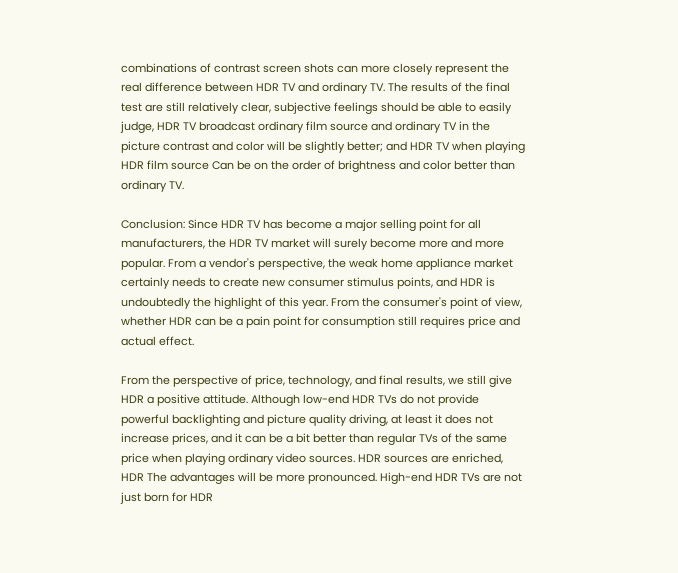combinations of contrast screen shots can more closely represent the real difference between HDR TV and ordinary TV. The results of the final test are still relatively clear, subjective feelings should be able to easily judge, HDR TV broadcast ordinary film source and ordinary TV in the picture contrast and color will be slightly better; and HDR TV when playing HDR film source Can be on the order of brightness and color better than ordinary TV.

Conclusion: Since HDR TV has become a major selling point for all manufacturers, the HDR TV market will surely become more and more popular. From a vendor's perspective, the weak home appliance market certainly needs to create new consumer stimulus points, and HDR is undoubtedly the highlight of this year. From the consumer's point of view, whether HDR can be a pain point for consumption still requires price and actual effect.

From the perspective of price, technology, and final results, we still give HDR a positive attitude. Although low-end HDR TVs do not provide powerful backlighting and picture quality driving, at least it does not increase prices, and it can be a bit better than regular TVs of the same price when playing ordinary video sources. HDR sources are enriched, HDR The advantages will be more pronounced. High-end HDR TVs are not just born for HDR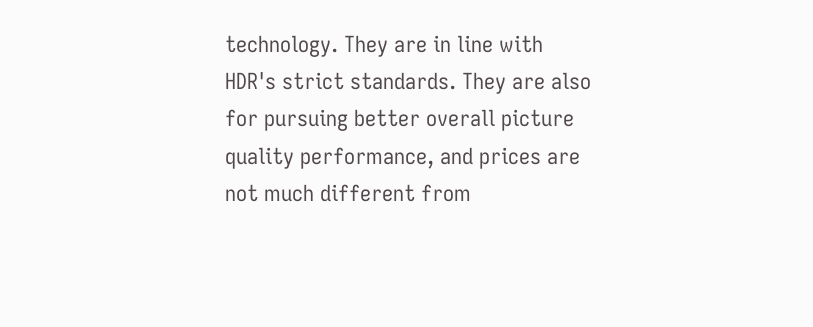technology. They are in line with HDR's strict standards. They are also for pursuing better overall picture quality performance, and prices are not much different from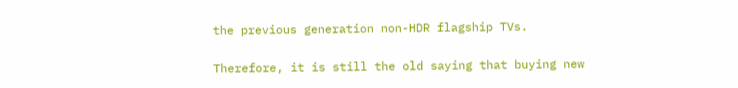the previous generation non-HDR flagship TVs.

Therefore, it is still the old saying that buying new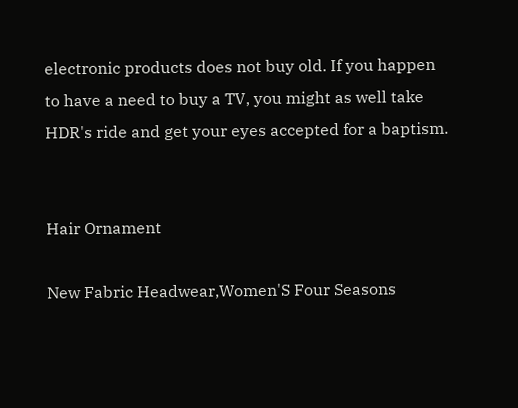electronic products does not buy old. If you happen to have a need to buy a TV, you might as well take HDR's ride and get your eyes accepted for a baptism.


Hair Ornament

New Fabric Headwear,Women'S Four Seasons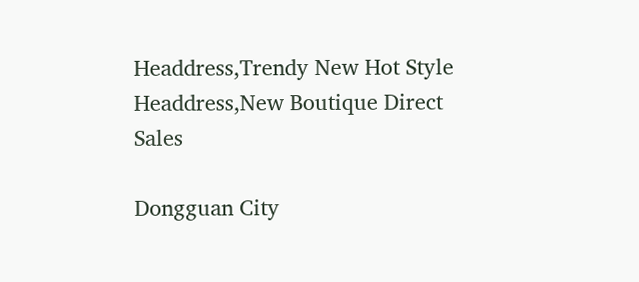Headdress,Trendy New Hot Style Headdress,New Boutique Direct Sales

Dongguan City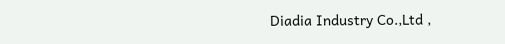Diadia Industry Co.,Ltd ,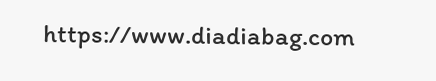https://www.diadiabag.com